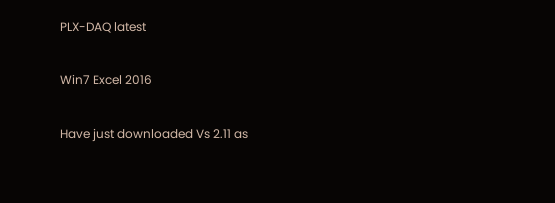PLX-DAQ latest

Win7 Excel 2016

Have just downloaded Vs 2.11 as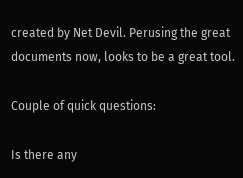created by Net Devil. Perusing the great documents now, looks to be a great tool.

Couple of quick questions:

Is there any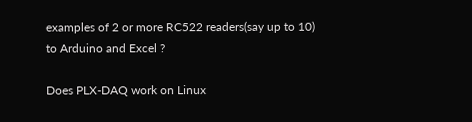examples of 2 or more RC522 readers(say up to 10) to Arduino and Excel ?

Does PLX-DAQ work on Linux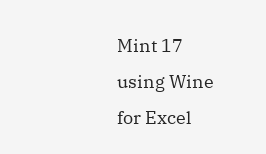Mint 17 using Wine for Excel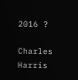2016 ?

Charles Harris